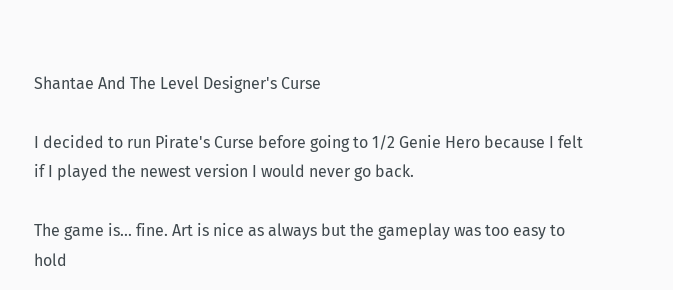Shantae And The Level Designer's Curse

I decided to run Pirate's Curse before going to 1/2 Genie Hero because I felt if I played the newest version I would never go back.

The game is... fine. Art is nice as always but the gameplay was too easy to hold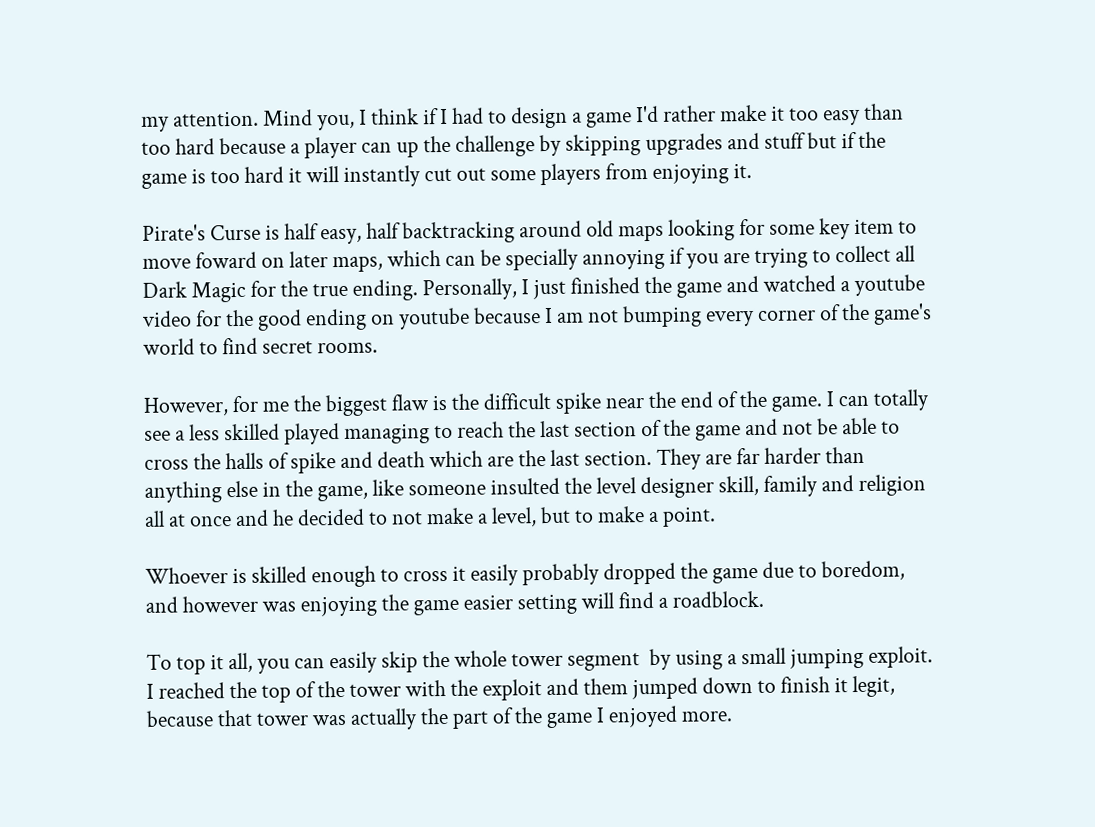my attention. Mind you, I think if I had to design a game I'd rather make it too easy than too hard because a player can up the challenge by skipping upgrades and stuff but if the game is too hard it will instantly cut out some players from enjoying it.

Pirate's Curse is half easy, half backtracking around old maps looking for some key item to move foward on later maps, which can be specially annoying if you are trying to collect all Dark Magic for the true ending. Personally, I just finished the game and watched a youtube video for the good ending on youtube because I am not bumping every corner of the game's world to find secret rooms.

However, for me the biggest flaw is the difficult spike near the end of the game. I can totally see a less skilled played managing to reach the last section of the game and not be able to cross the halls of spike and death which are the last section. They are far harder than anything else in the game, like someone insulted the level designer skill, family and religion all at once and he decided to not make a level, but to make a point.

Whoever is skilled enough to cross it easily probably dropped the game due to boredom, and however was enjoying the game easier setting will find a roadblock.

To top it all, you can easily skip the whole tower segment  by using a small jumping exploit. I reached the top of the tower with the exploit and them jumped down to finish it legit, because that tower was actually the part of the game I enjoyed more.